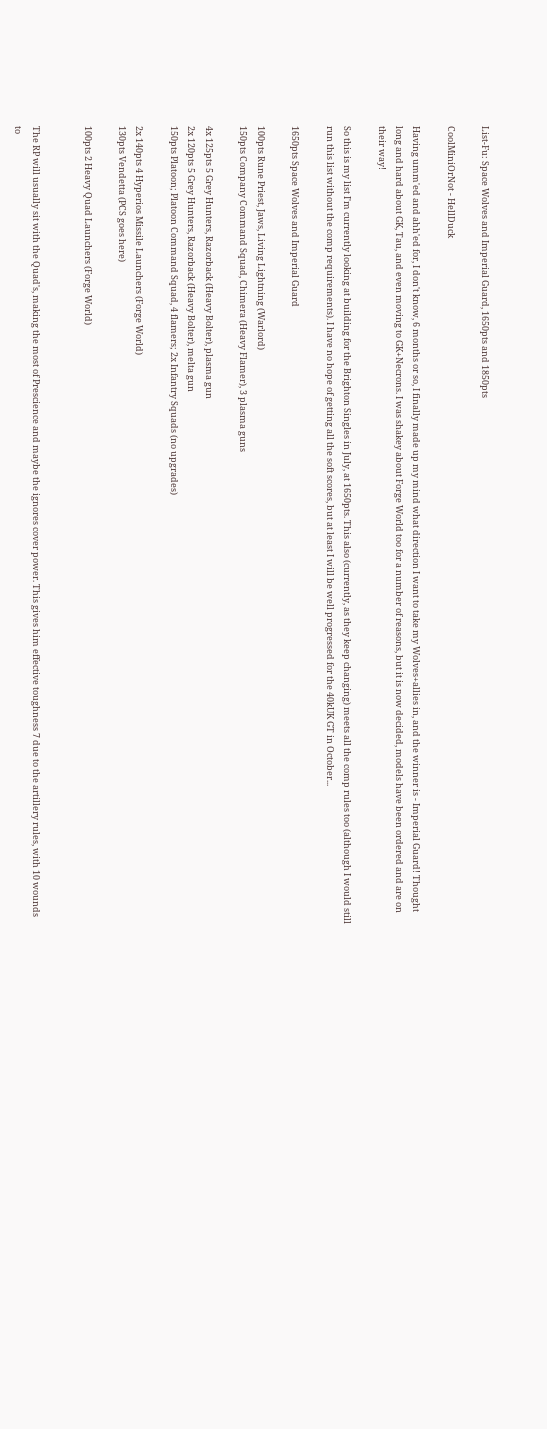List-Fu: Space Wolves and Imperial Guard, 1650pts and 1850pts

CoolMiniOrNot - HellDuck

Having umm'ed and ahh'ed for, I don't know, 6 months or so, I finally made up my mind what direction I want to take my Wolves+allies in, and the winner is - Imperial Guard! Thought long and hard about GK, Tau, and even moving to GK+Necrons. I was shakey about Forge World too for a number of reasons, but it is now decided, models have been ordered and are on their way!

So this is my list I'm currently looking at building for the Brighton Singles in July, at 1650pts. This also (currently, as they keep changing) meets all the comp rules too (although I would still run this list without the comp requirements). I have no hope of getting all the soft scores, but at least I will be well progressed for the 40kUK GT in October...

1650pts Space Wolves and Imperial Guard

100pts Rune Priest, Jaws, Living Lightning (Warlord)
150pts Company Command Squad, Chimera (Heavy Flamer), 3 plasma guns

4x 125pts 5 Grey Hunters, Razorback (Heavy Bolter), plasma gun
2x 120pts 5 Grey Hunters, Razorback (Heavy Bolter), melta gun
150pts Platoon; Platoon Command Squad, 4 flamers; 2x Infantry Squads (no upgrades)

2x 140pts 4 Hyperios Missile Launchers (Forge World)
130pts Vendetta (PCS goes here)

100pts 2 Heavy Quad Launchers (Forge World)


The RP will usually sit with the Quad's, making the most of Prescience and maybe the ignores cover power. This gives him effective toughness 7 due to the artillery rules, with 10 wounds to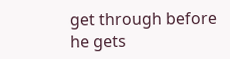get through before he gets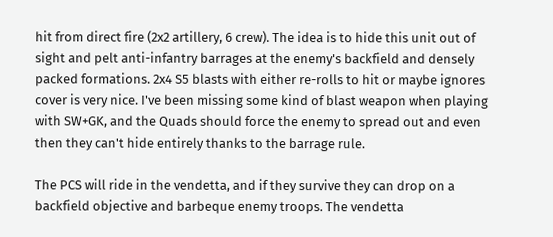hit from direct fire (2x2 artillery, 6 crew). The idea is to hide this unit out of sight and pelt anti-infantry barrages at the enemy's backfield and densely packed formations. 2x4 S5 blasts with either re-rolls to hit or maybe ignores cover is very nice. I've been missing some kind of blast weapon when playing with SW+GK, and the Quads should force the enemy to spread out and even then they can't hide entirely thanks to the barrage rule.

The PCS will ride in the vendetta, and if they survive they can drop on a backfield objective and barbeque enemy troops. The vendetta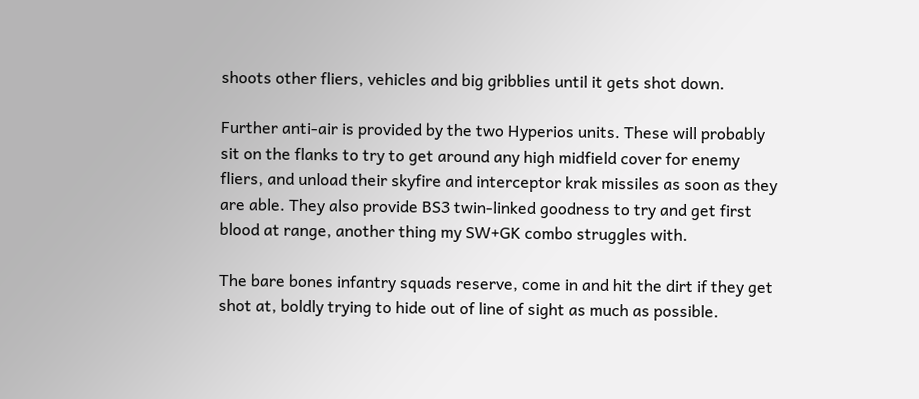shoots other fliers, vehicles and big gribblies until it gets shot down.

Further anti-air is provided by the two Hyperios units. These will probably sit on the flanks to try to get around any high midfield cover for enemy fliers, and unload their skyfire and interceptor krak missiles as soon as they are able. They also provide BS3 twin-linked goodness to try and get first blood at range, another thing my SW+GK combo struggles with.

The bare bones infantry squads reserve, come in and hit the dirt if they get shot at, boldly trying to hide out of line of sight as much as possible.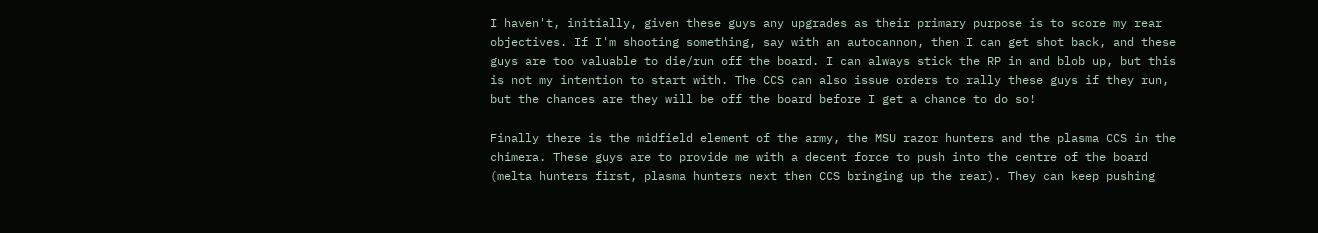I haven't, initially, given these guys any upgrades as their primary purpose is to score my rear objectives. If I'm shooting something, say with an autocannon, then I can get shot back, and these guys are too valuable to die/run off the board. I can always stick the RP in and blob up, but this is not my intention to start with. The CCS can also issue orders to rally these guys if they run, but the chances are they will be off the board before I get a chance to do so!

Finally there is the midfield element of the army, the MSU razor hunters and the plasma CCS in the chimera. These guys are to provide me with a decent force to push into the centre of the board (melta hunters first, plasma hunters next then CCS bringing up the rear). They can keep pushing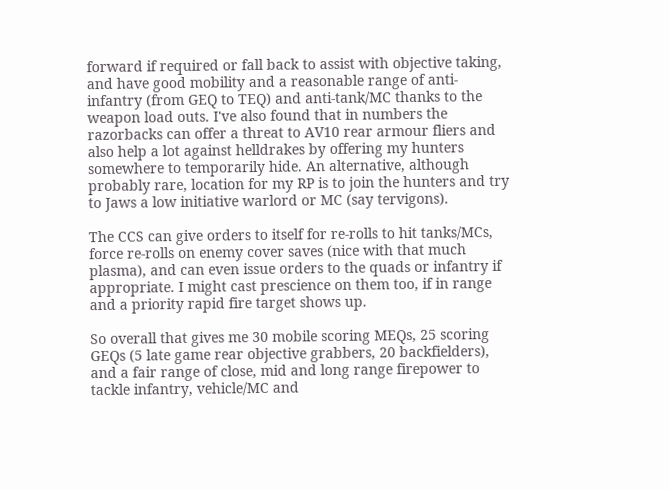forward if required or fall back to assist with objective taking, and have good mobility and a reasonable range of anti-infantry (from GEQ to TEQ) and anti-tank/MC thanks to the weapon load outs. I've also found that in numbers the razorbacks can offer a threat to AV10 rear armour fliers and also help a lot against helldrakes by offering my hunters somewhere to temporarily hide. An alternative, although probably rare, location for my RP is to join the hunters and try to Jaws a low initiative warlord or MC (say tervigons).

The CCS can give orders to itself for re-rolls to hit tanks/MCs, force re-rolls on enemy cover saves (nice with that much plasma), and can even issue orders to the quads or infantry if appropriate. I might cast prescience on them too, if in range and a priority rapid fire target shows up.

So overall that gives me 30 mobile scoring MEQs, 25 scoring GEQs (5 late game rear objective grabbers, 20 backfielders), and a fair range of close, mid and long range firepower to tackle infantry, vehicle/MC and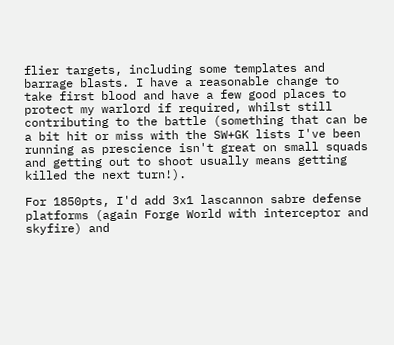flier targets, including some templates and barrage blasts. I have a reasonable change to take first blood and have a few good places to protect my warlord if required, whilst still contributing to the battle (something that can be a bit hit or miss with the SW+GK lists I've been running as prescience isn't great on small squads and getting out to shoot usually means getting killed the next turn!).

For 1850pts, I'd add 3x1 lascannon sabre defense platforms (again Forge World with interceptor and skyfire) and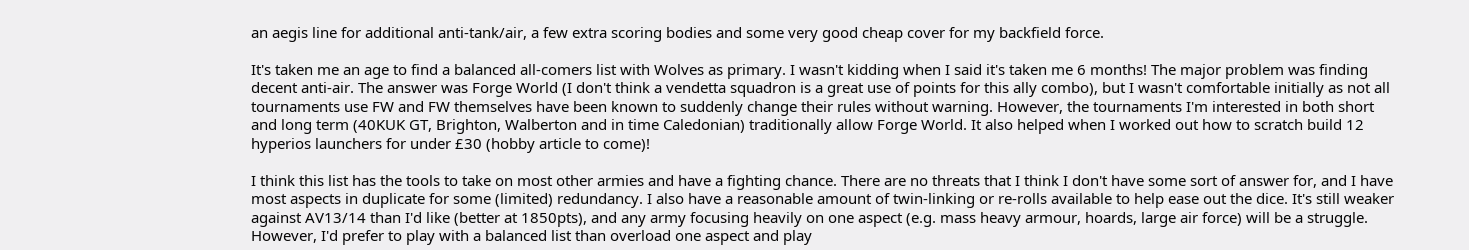an aegis line for additional anti-tank/air, a few extra scoring bodies and some very good cheap cover for my backfield force.

It's taken me an age to find a balanced all-comers list with Wolves as primary. I wasn't kidding when I said it's taken me 6 months! The major problem was finding decent anti-air. The answer was Forge World (I don't think a vendetta squadron is a great use of points for this ally combo), but I wasn't comfortable initially as not all tournaments use FW and FW themselves have been known to suddenly change their rules without warning. However, the tournaments I'm interested in both short and long term (40KUK GT, Brighton, Walberton and in time Caledonian) traditionally allow Forge World. It also helped when I worked out how to scratch build 12 hyperios launchers for under £30 (hobby article to come)!

I think this list has the tools to take on most other armies and have a fighting chance. There are no threats that I think I don't have some sort of answer for, and I have most aspects in duplicate for some (limited) redundancy. I also have a reasonable amount of twin-linking or re-rolls available to help ease out the dice. It's still weaker against AV13/14 than I'd like (better at 1850pts), and any army focusing heavily on one aspect (e.g. mass heavy armour, hoards, large air force) will be a struggle. However, I'd prefer to play with a balanced list than overload one aspect and play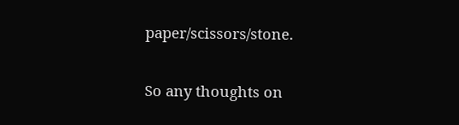paper/scissors/stone.

So any thoughts on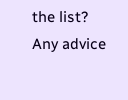the list? Any advice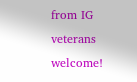from IG veterans welcome!